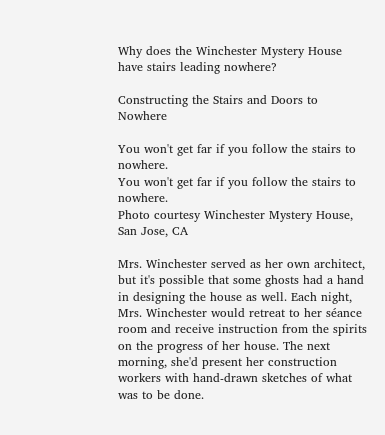Why does the Winchester Mystery House have stairs leading nowhere?

Constructing the Stairs and Doors to Nowhere

You won't get far if you follow the stairs to nowhere.
You won't get far if you follow the stairs to nowhere.
Photo courtesy Winchester Mystery House, San Jose, CA

Mrs. Winchester served as her own architect, but it's possible that some ghosts had a hand in designing the house as well. Each night, Mrs. Winchester would retreat to her séance room and receive instruction from the spirits on the progress of her house. The next morning, she'd present her construction workers with hand-drawn sketches of what was to be done.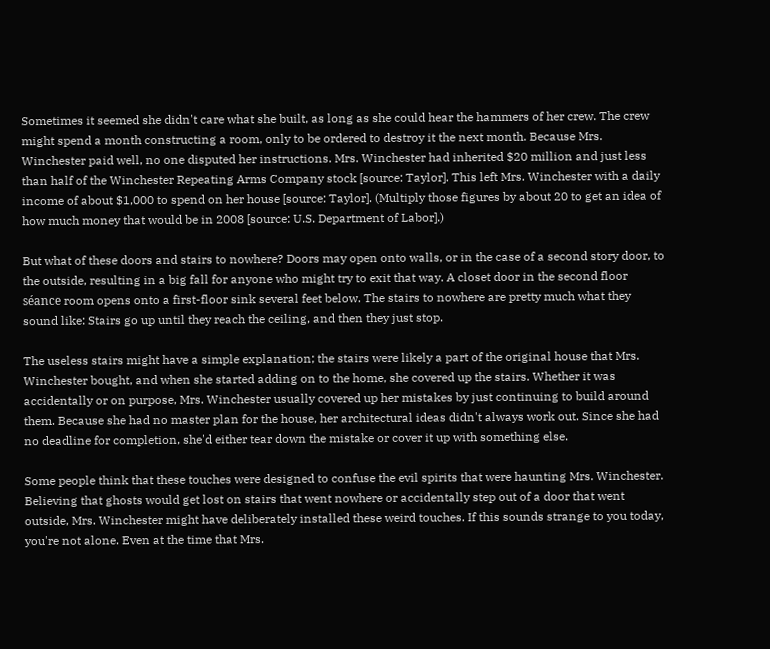Sometimes it seemed she didn't care what she built, as long as she could hear the hammers of her crew. The crew might spend a month constructing a room, only to be ordered to destroy it the next month. Because Mrs. Winchester paid well, no one disputed her instructions. Mrs. Winchester had inherited $20 million and just less than half of the Winchester Repeating Arms Company stock [source: Taylor]. This left Mrs. Winchester with a daily income of about $1,000 to spend on her house [source: Taylor]. (Multiply those figures by about 20 to get an idea of how much money that would be in 2008 [source: U.S. Department of Labor].)

But what of these doors and stairs to nowhere? Doors may open onto walls, or in the case of a second story door, to the outside, resulting in a big fall for anyone who might try to exit that way. A closet door in the second floor séance room opens onto a first-floor sink several feet below. The stairs to nowhere are pretty much what they sound like: Stairs go up until they reach the ceiling, and then they just stop.

The useless stairs might have a simple explanation; the stairs were likely a part of the original house that Mrs. Winchester bought, and when she started adding on to the home, she covered up the stairs. Whether it was accidentally or on purpose, Mrs. Winchester usually covered up her mistakes by just continuing to build around them. Because she had no master plan for the house, her architectural ideas didn't always work out. Since she had no deadline for completion, she'd either tear down the mistake or cover it up with something else.

Some people think that these touches were designed to confuse the evil spirits that were haunting Mrs. Winchester. Believing that ghosts would get lost on stairs that went nowhere or accidentally step out of a door that went outside, Mrs. Winchester might have deliberately installed these weird touches. If this sounds strange to you today, you're not alone. Even at the time that Mrs.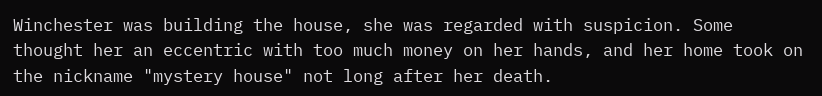Winchester was building the house, she was regarded with suspicion. Some thought her an eccentric with too much money on her hands, and her home took on the nickname "mystery house" not long after her death.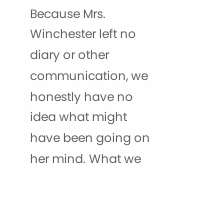Because Mrs. Winchester left no diary or other communication, we honestly have no idea what might have been going on her mind. What we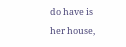do have is her house,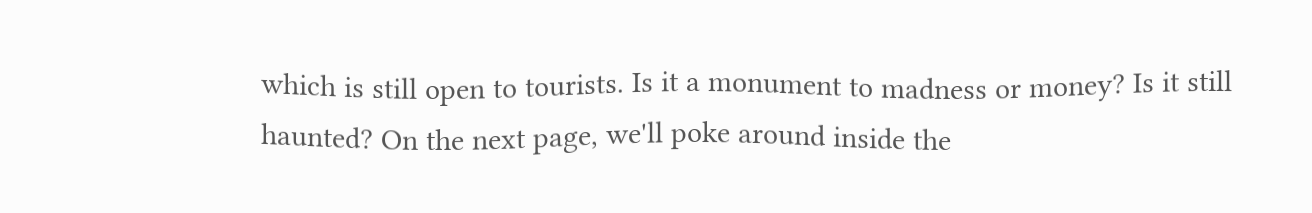which is still open to tourists. Is it a monument to madness or money? Is it still haunted? On the next page, we'll poke around inside the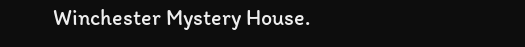Winchester Mystery House.